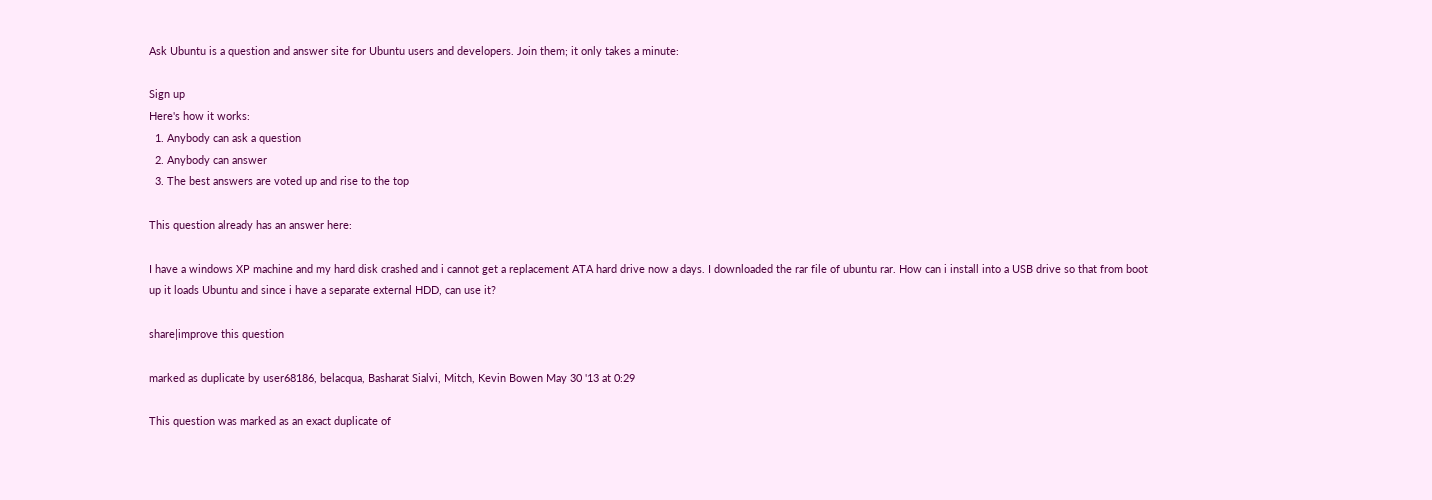Ask Ubuntu is a question and answer site for Ubuntu users and developers. Join them; it only takes a minute:

Sign up
Here's how it works:
  1. Anybody can ask a question
  2. Anybody can answer
  3. The best answers are voted up and rise to the top

This question already has an answer here:

I have a windows XP machine and my hard disk crashed and i cannot get a replacement ATA hard drive now a days. I downloaded the rar file of ubuntu rar. How can i install into a USB drive so that from boot up it loads Ubuntu and since i have a separate external HDD, can use it?

share|improve this question

marked as duplicate by user68186, belacqua, Basharat Sialvi, Mitch, Kevin Bowen May 30 '13 at 0:29

This question was marked as an exact duplicate of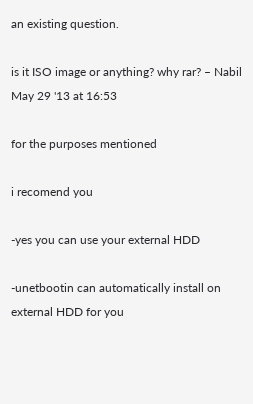an existing question.

is it ISO image or anything? why rar? – Nabil May 29 '13 at 16:53

for the purposes mentioned

i recomend you

-yes you can use your external HDD

-unetbootin can automatically install on external HDD for you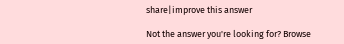share|improve this answer

Not the answer you're looking for? Browse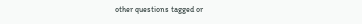other questions tagged or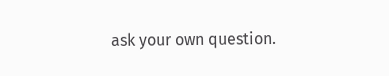ask your own question.